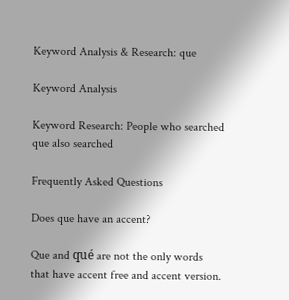Keyword Analysis & Research: que

Keyword Analysis

Keyword Research: People who searched que also searched

Frequently Asked Questions

Does que have an accent?

Que and qué are not the only words that have accent free and accent version.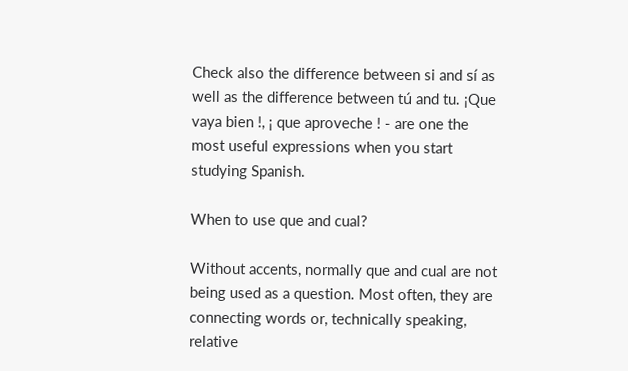Check also the difference between si and sí as well as the difference between tú and tu. ¡Que vaya bien !, ¡ que aproveche ! - are one the most useful expressions when you start studying Spanish.

When to use que and cual?

Without accents, normally que and cual are not being used as a question. Most often, they are connecting words or, technically speaking, relative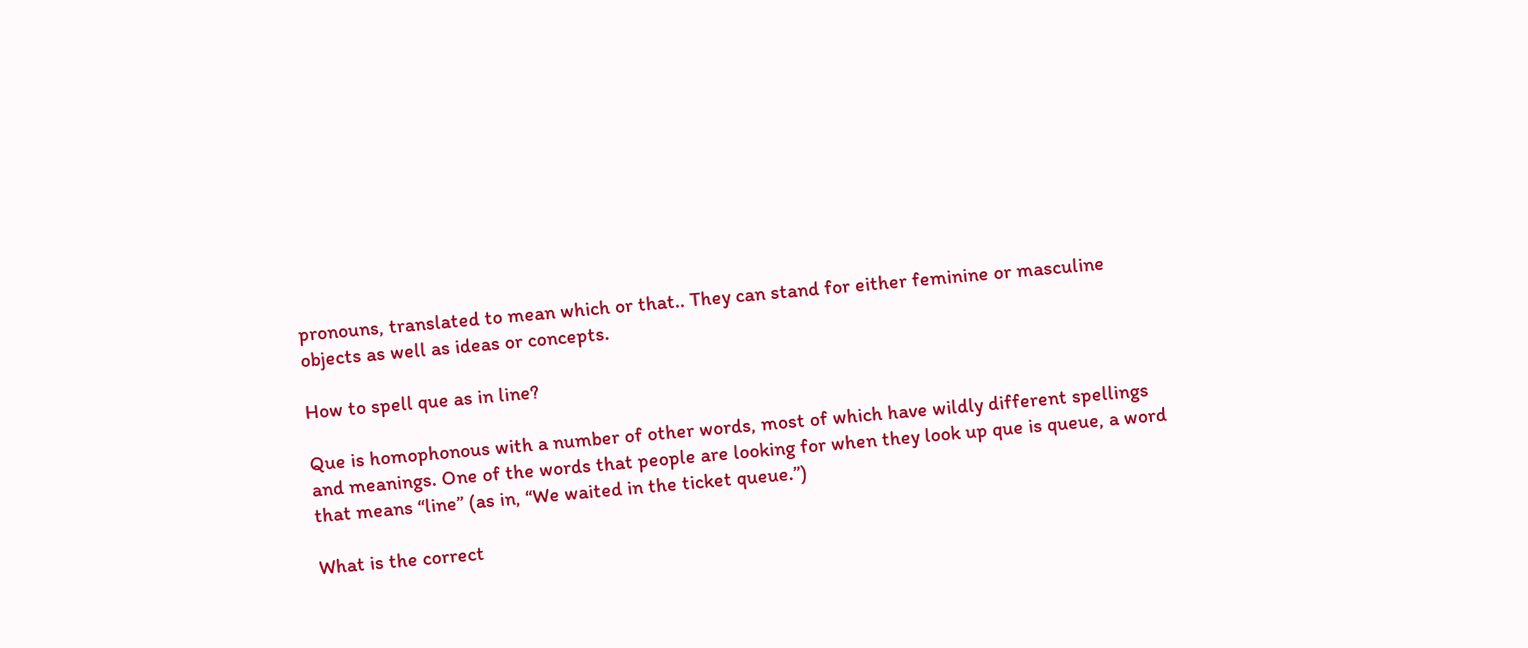pronouns, translated to mean which or that.. They can stand for either feminine or masculine objects as well as ideas or concepts.

How to spell que as in line?

Que is homophonous with a number of other words, most of which have wildly different spellings and meanings. One of the words that people are looking for when they look up que is queue, a word that means “line” (as in, “We waited in the ticket queue.”)

What is the correct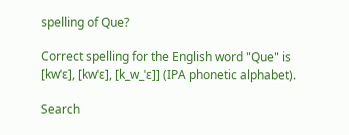spelling of Que?

Correct spelling for the English word "Que" is [kwˈɛ], [kwˈɛ], [k_w_ˈɛ]] (IPA phonetic alphabet).

Search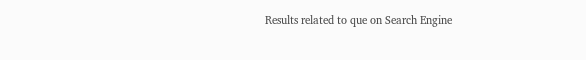Results related to que on Search Engine